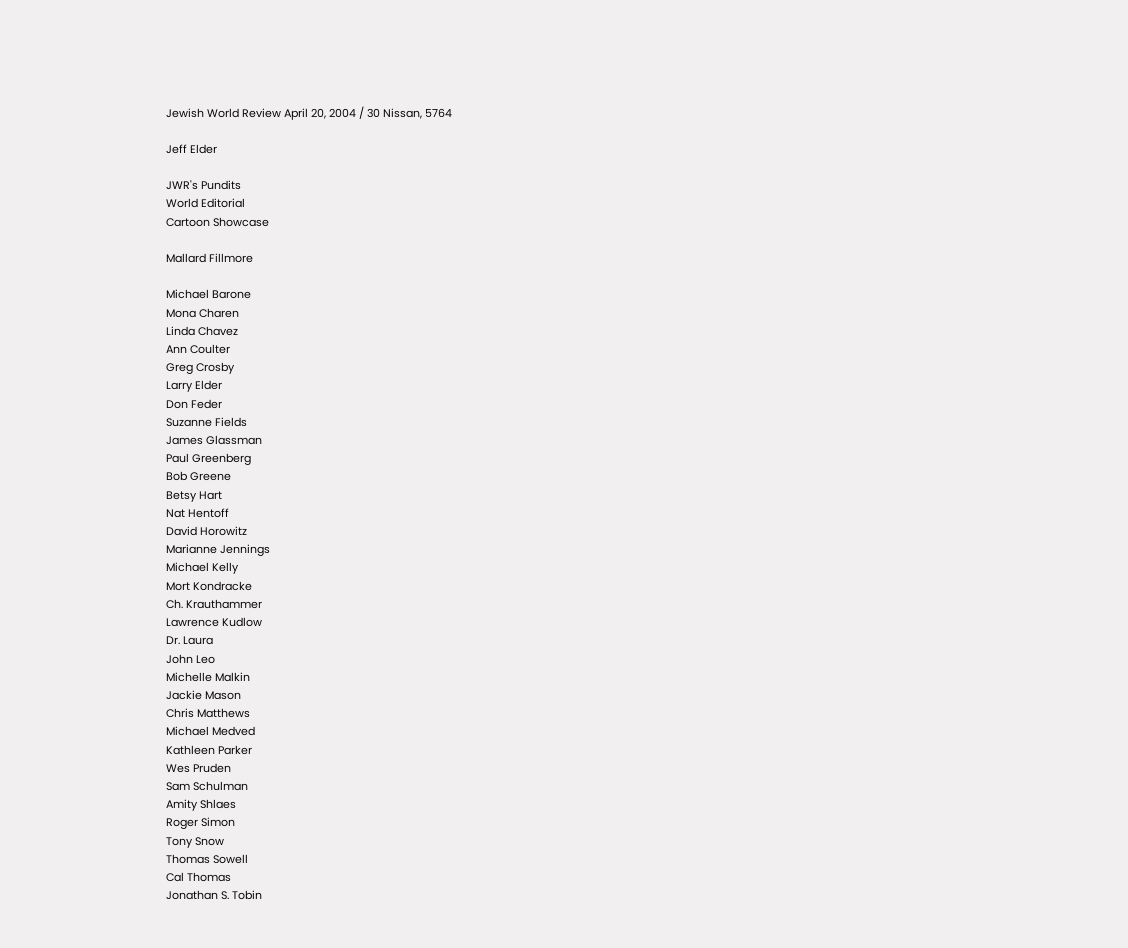Jewish World Review April 20, 2004 / 30 Nissan, 5764

Jeff Elder

JWR's Pundits
World Editorial
Cartoon Showcase

Mallard Fillmore

Michael Barone
Mona Charen
Linda Chavez
Ann Coulter
Greg Crosby
Larry Elder
Don Feder
Suzanne Fields
James Glassman
Paul Greenberg
Bob Greene
Betsy Hart
Nat Hentoff
David Horowitz
Marianne Jennings
Michael Kelly
Mort Kondracke
Ch. Krauthammer
Lawrence Kudlow
Dr. Laura
John Leo
Michelle Malkin
Jackie Mason
Chris Matthews
Michael Medved
Kathleen Parker
Wes Pruden
Sam Schulman
Amity Shlaes
Roger Simon
Tony Snow
Thomas Sowell
Cal Thomas
Jonathan S. Tobin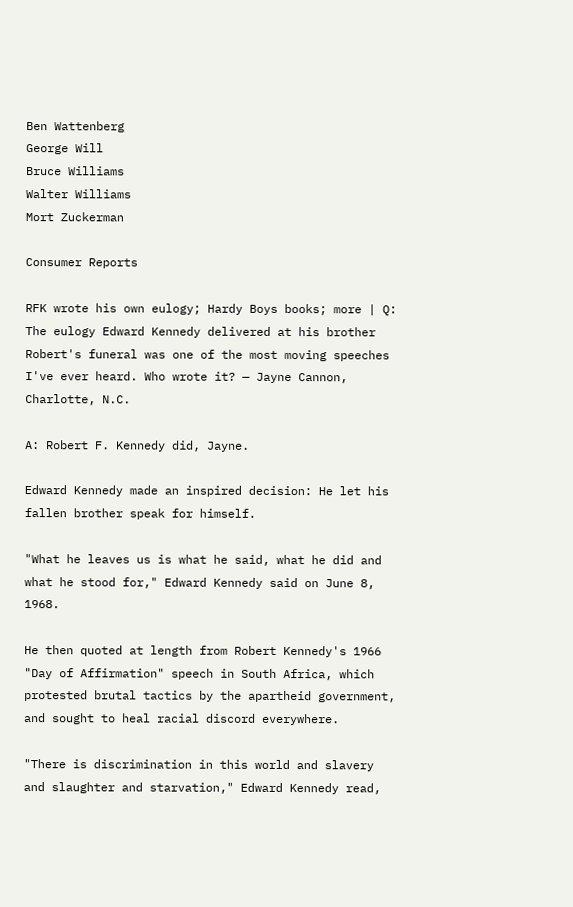Ben Wattenberg
George Will
Bruce Williams
Walter Williams
Mort Zuckerman

Consumer Reports

RFK wrote his own eulogy; Hardy Boys books; more | Q: The eulogy Edward Kennedy delivered at his brother Robert's funeral was one of the most moving speeches I've ever heard. Who wrote it? — Jayne Cannon, Charlotte, N.C.

A: Robert F. Kennedy did, Jayne.

Edward Kennedy made an inspired decision: He let his fallen brother speak for himself.

"What he leaves us is what he said, what he did and what he stood for," Edward Kennedy said on June 8, 1968.

He then quoted at length from Robert Kennedy's 1966 "Day of Affirmation" speech in South Africa, which protested brutal tactics by the apartheid government, and sought to heal racial discord everywhere.

"There is discrimination in this world and slavery and slaughter and starvation," Edward Kennedy read,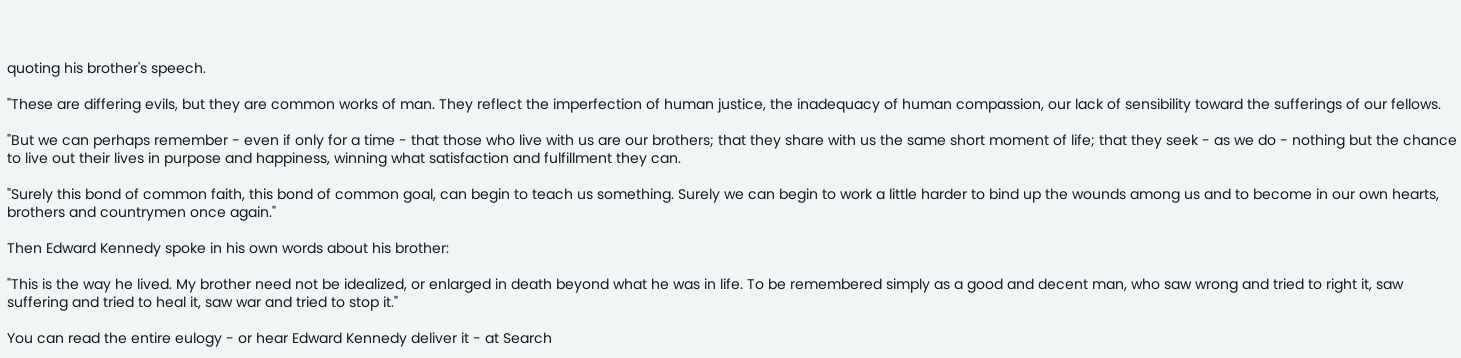quoting his brother's speech.

"These are differing evils, but they are common works of man. They reflect the imperfection of human justice, the inadequacy of human compassion, our lack of sensibility toward the sufferings of our fellows.

"But we can perhaps remember - even if only for a time - that those who live with us are our brothers; that they share with us the same short moment of life; that they seek - as we do - nothing but the chance to live out their lives in purpose and happiness, winning what satisfaction and fulfillment they can.

"Surely this bond of common faith, this bond of common goal, can begin to teach us something. Surely we can begin to work a little harder to bind up the wounds among us and to become in our own hearts, brothers and countrymen once again."

Then Edward Kennedy spoke in his own words about his brother:

"This is the way he lived. My brother need not be idealized, or enlarged in death beyond what he was in life. To be remembered simply as a good and decent man, who saw wrong and tried to right it, saw suffering and tried to heal it, saw war and tried to stop it."

You can read the entire eulogy - or hear Edward Kennedy deliver it - at Search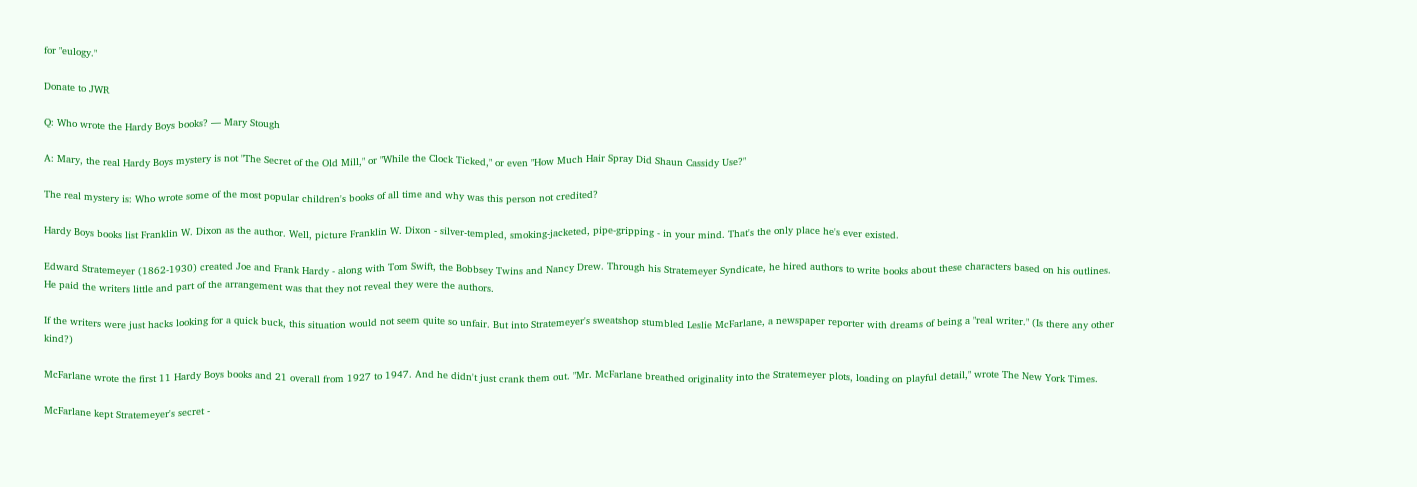for "eulogy."

Donate to JWR

Q: Who wrote the Hardy Boys books? — Mary Stough

A: Mary, the real Hardy Boys mystery is not "The Secret of the Old Mill," or "While the Clock Ticked," or even "How Much Hair Spray Did Shaun Cassidy Use?"

The real mystery is: Who wrote some of the most popular children's books of all time and why was this person not credited?

Hardy Boys books list Franklin W. Dixon as the author. Well, picture Franklin W. Dixon - silver-templed, smoking-jacketed, pipe-gripping - in your mind. That's the only place he's ever existed.

Edward Stratemeyer (1862-1930) created Joe and Frank Hardy - along with Tom Swift, the Bobbsey Twins and Nancy Drew. Through his Stratemeyer Syndicate, he hired authors to write books about these characters based on his outlines. He paid the writers little and part of the arrangement was that they not reveal they were the authors.

If the writers were just hacks looking for a quick buck, this situation would not seem quite so unfair. But into Stratemeyer's sweatshop stumbled Leslie McFarlane, a newspaper reporter with dreams of being a "real writer." (Is there any other kind?)

McFarlane wrote the first 11 Hardy Boys books and 21 overall from 1927 to 1947. And he didn't just crank them out. "Mr. McFarlane breathed originality into the Stratemeyer plots, loading on playful detail," wrote The New York Times.

McFarlane kept Stratemeyer's secret -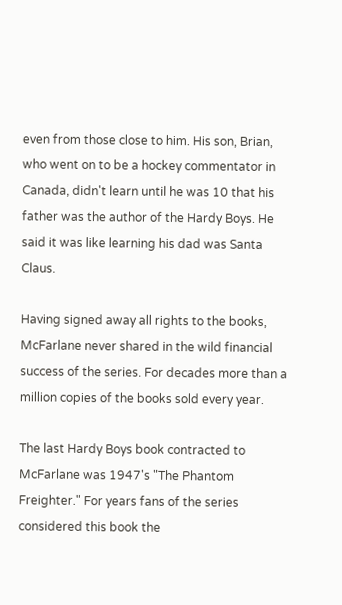even from those close to him. His son, Brian, who went on to be a hockey commentator in Canada, didn't learn until he was 10 that his father was the author of the Hardy Boys. He said it was like learning his dad was Santa Claus.

Having signed away all rights to the books, McFarlane never shared in the wild financial success of the series. For decades more than a million copies of the books sold every year.

The last Hardy Boys book contracted to McFarlane was 1947's "The Phantom Freighter." For years fans of the series considered this book the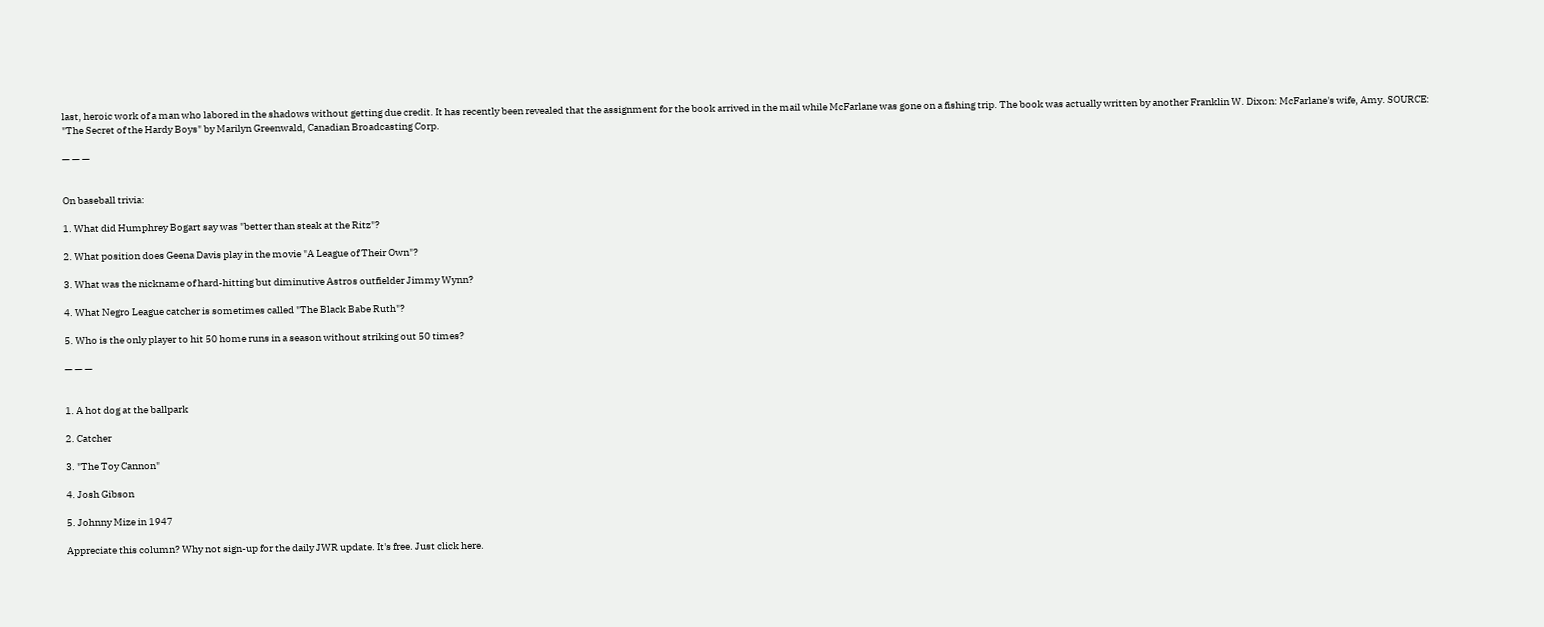last, heroic work of a man who labored in the shadows without getting due credit. It has recently been revealed that the assignment for the book arrived in the mail while McFarlane was gone on a fishing trip. The book was actually written by another Franklin W. Dixon: McFarlane's wife, Amy. SOURCE: "The Secret of the Hardy Boys" by Marilyn Greenwald, Canadian Broadcasting Corp.

— — —


On baseball trivia:

1. What did Humphrey Bogart say was "better than steak at the Ritz"?

2. What position does Geena Davis play in the movie "A League of Their Own"?

3. What was the nickname of hard-hitting but diminutive Astros outfielder Jimmy Wynn?

4. What Negro League catcher is sometimes called "The Black Babe Ruth"?

5. Who is the only player to hit 50 home runs in a season without striking out 50 times?

— — —


1. A hot dog at the ballpark

2. Catcher

3. "The Toy Cannon"

4. Josh Gibson

5. Johnny Mize in 1947

Appreciate this column? Why not sign-up for the daily JWR update. It's free. Just click here.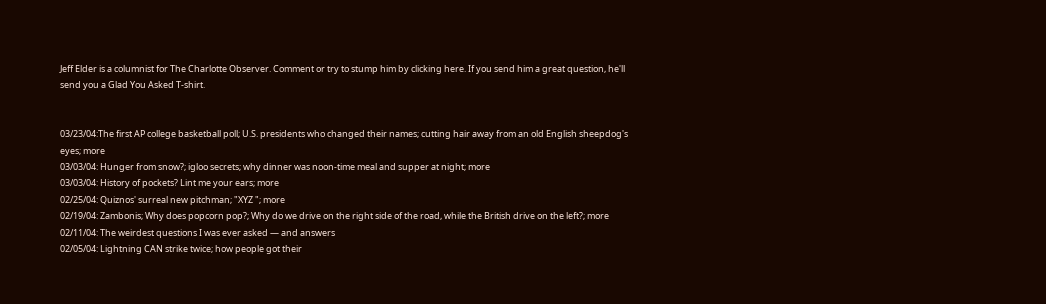Jeff Elder is a columnist for The Charlotte Observer. Comment or try to stump him by clicking here. If you send him a great question, he'll send you a Glad You Asked T-shirt.


03/23/04:The first AP college basketball poll; U.S. presidents who changed their names; cutting hair away from an old English sheepdog's eyes; more
03/03/04: Hunger from snow?; igloo secrets; why dinner was noon-time meal and supper at night; more
03/03/04: History of pockets? Lint me your ears; more
02/25/04: Quiznos' surreal new pitchman; "XYZ "; more
02/19/04: Zambonis; Why does popcorn pop?; Why do we drive on the right side of the road, while the British drive on the left?; more
02/11/04: The weirdest questions I was ever asked — and answers
02/05/04: Lightning CAN strike twice; how people got their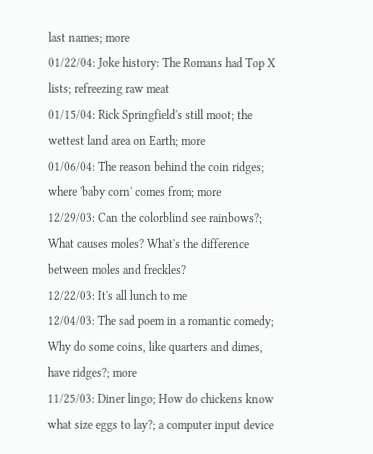last names; more
01/22/04: Joke history: The Romans had Top X lists; refreezing raw meat
01/15/04: Rick Springfield's still moot; the wettest land area on Earth; more
01/06/04: The reason behind the coin ridges; where 'baby corn' comes from; more
12/29/03: Can the colorblind see rainbows?; What causes moles? What's the difference between moles and freckles?
12/22/03: It's all lunch to me
12/04/03: The sad poem in a romantic comedy; Why do some coins, like quarters and dimes, have ridges?; more
11/25/03: Diner lingo; How do chickens know what size eggs to lay?; a computer input device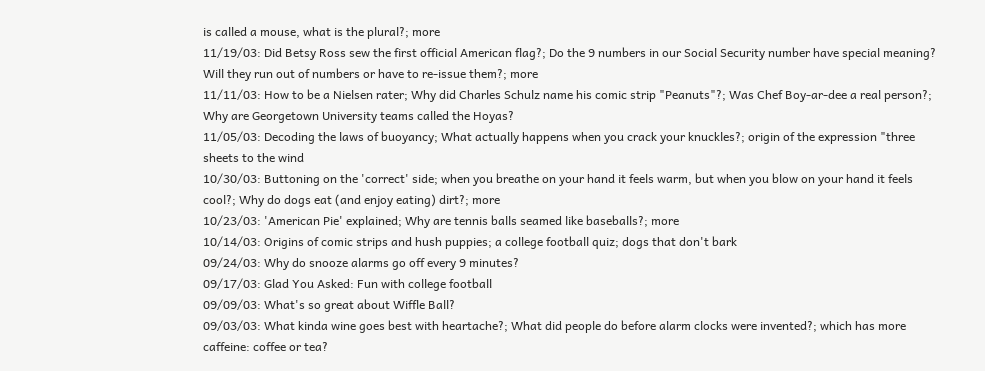is called a mouse, what is the plural?; more
11/19/03: Did Betsy Ross sew the first official American flag?; Do the 9 numbers in our Social Security number have special meaning? Will they run out of numbers or have to re-issue them?; more
11/11/03: How to be a Nielsen rater; Why did Charles Schulz name his comic strip "Peanuts"?; Was Chef Boy-ar-dee a real person?; Why are Georgetown University teams called the Hoyas?
11/05/03: Decoding the laws of buoyancy; What actually happens when you crack your knuckles?; origin of the expression "three sheets to the wind
10/30/03: Buttoning on the 'correct' side; when you breathe on your hand it feels warm, but when you blow on your hand it feels cool?; Why do dogs eat (and enjoy eating) dirt?; more
10/23/03: 'American Pie' explained; Why are tennis balls seamed like baseballs?; more
10/14/03: Origins of comic strips and hush puppies; a college football quiz; dogs that don't bark
09/24/03: Why do snooze alarms go off every 9 minutes?
09/17/03: Glad You Asked: Fun with college football
09/09/03: What's so great about Wiffle Ball?
09/03/03: What kinda wine goes best with heartache?; What did people do before alarm clocks were invented?; which has more caffeine: coffee or tea?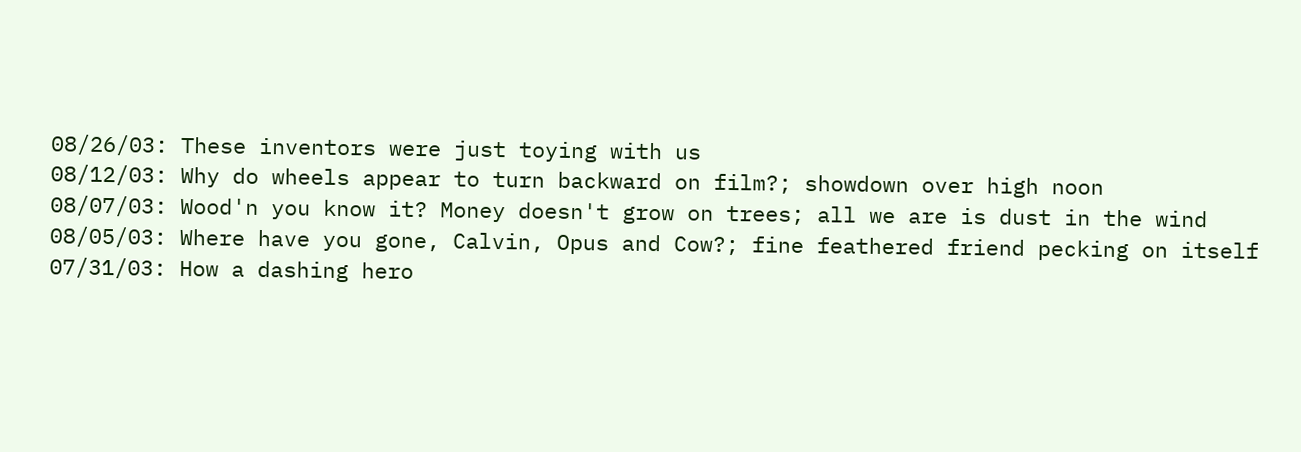08/26/03: These inventors were just toying with us
08/12/03: Why do wheels appear to turn backward on film?; showdown over high noon
08/07/03: Wood'n you know it? Money doesn't grow on trees; all we are is dust in the wind
08/05/03: Where have you gone, Calvin, Opus and Cow?; fine feathered friend pecking on itself
07/31/03: How a dashing hero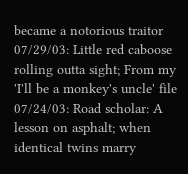became a notorious traitor
07/29/03: Little red caboose rolling outta sight; From my 'I'll be a monkey's uncle' file
07/24/03: Road scholar: A lesson on asphalt; when identical twins marry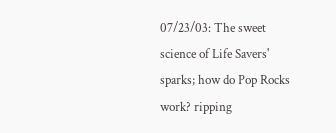07/23/03: The sweet science of Life Savers' sparks; how do Pop Rocks work? ripping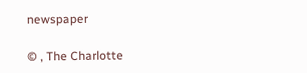newspaper

© , The Charlotte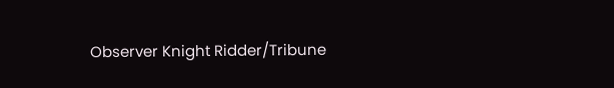Observer Knight Ridder/Tribune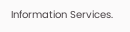Information Services.